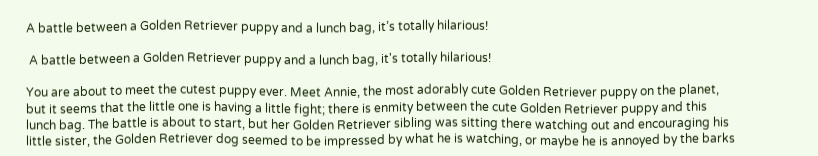A battle between a Golden Retriever puppy and a lunch bag, it’s totally hilarious!

 A battle between a Golden Retriever puppy and a lunch bag, it's totally hilarious!

You are about to meet the cutest puppy ever. Meet Annie, the most adorably cute Golden Retriever puppy on the planet, but it seems that the little one is having a little fight; there is enmity between the cute Golden Retriever puppy and this lunch bag. The battle is about to start, but her Golden Retriever sibling was sitting there watching out and encouraging his little sister, the Golden Retriever dog seemed to be impressed by what he is watching, or maybe he is annoyed by the barks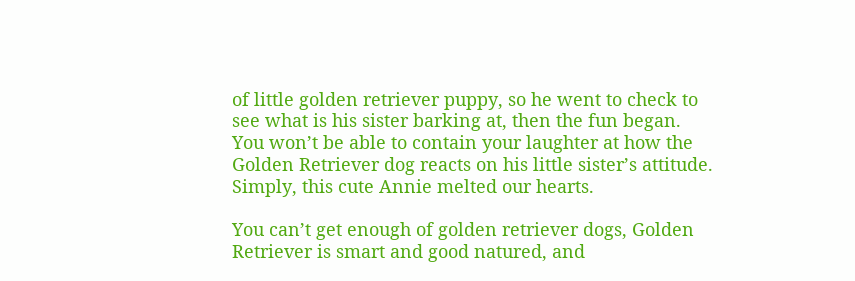of little golden retriever puppy, so he went to check to see what is his sister barking at, then the fun began. You won’t be able to contain your laughter at how the Golden Retriever dog reacts on his little sister’s attitude. Simply, this cute Annie melted our hearts.

You can’t get enough of golden retriever dogs, Golden Retriever is smart and good natured, and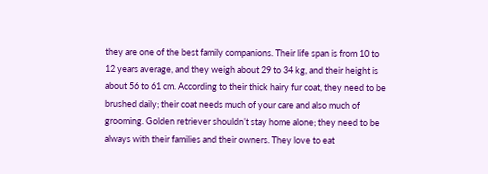they are one of the best family companions. Their life span is from 10 to 12 years average, and they weigh about 29 to 34 kg, and their height is about 56 to 61 cm. According to their thick hairy fur coat, they need to be brushed daily; their coat needs much of your care and also much of grooming. Golden retriever shouldn’t stay home alone; they need to be always with their families and their owners. They love to eat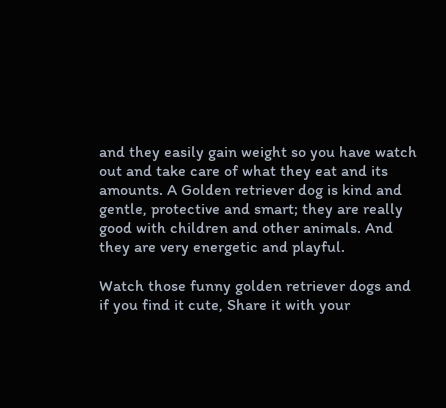and they easily gain weight so you have watch out and take care of what they eat and its amounts. A Golden retriever dog is kind and gentle, protective and smart; they are really good with children and other animals. And they are very energetic and playful.

Watch those funny golden retriever dogs and if you find it cute, Share it with your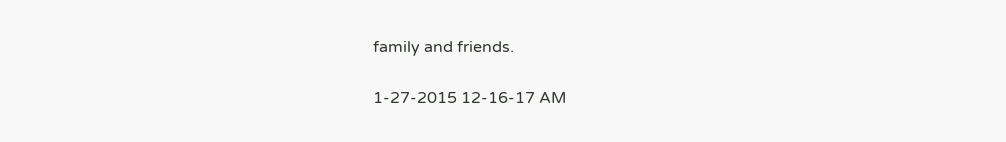family and friends.

1-27-2015 12-16-17 AM